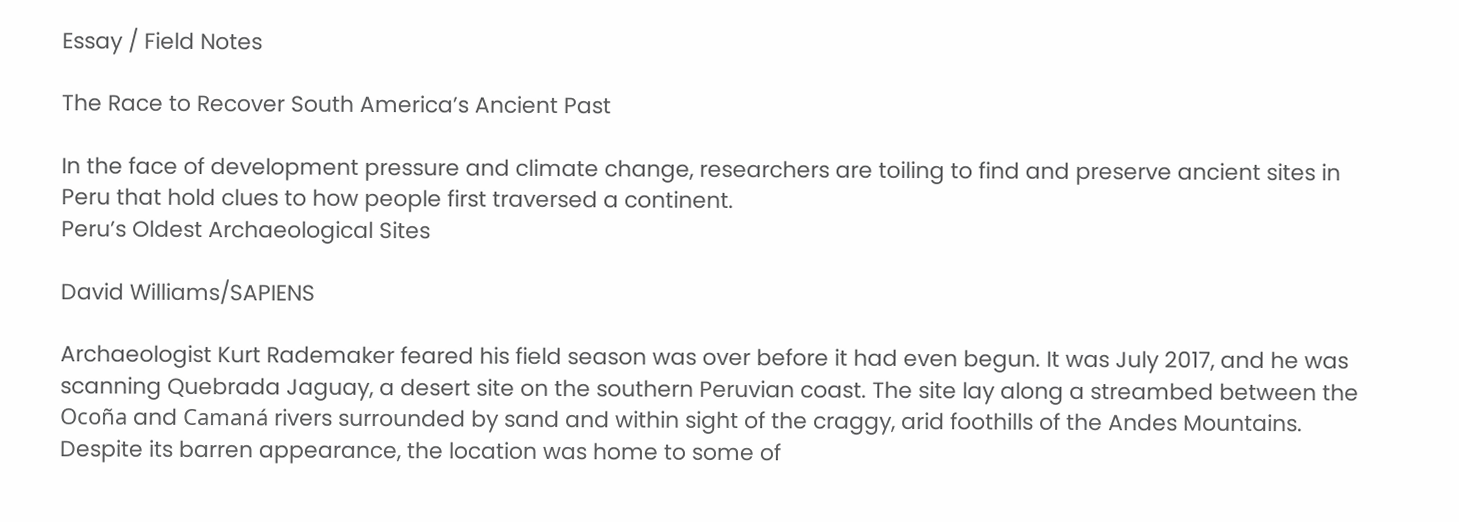Essay / Field Notes

The Race to Recover South America’s Ancient Past

In the face of development pressure and climate change, researchers are toiling to find and preserve ancient sites in Peru that hold clues to how people first traversed a continent.
Peru’s Oldest Archaeological Sites

David Williams/SAPIENS

Archaeologist Kurt Rademaker feared his field season was over before it had even begun. It was July 2017, and he was scanning Quebrada Jaguay, a desert site on the southern Peruvian coast. The site lay along a streambed between the Ocoña and Camaná rivers surrounded by sand and within sight of the craggy, arid foothills of the Andes Mountains. Despite its barren appearance, the location was home to some of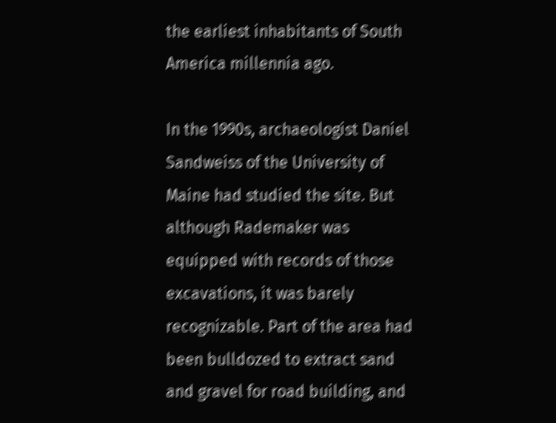the earliest inhabitants of South America millennia ago.

In the 1990s, archaeologist Daniel Sandweiss of the University of Maine had studied the site. But although Rademaker was equipped with records of those excavations, it was barely recognizable. Part of the area had been bulldozed to extract sand and gravel for road building, and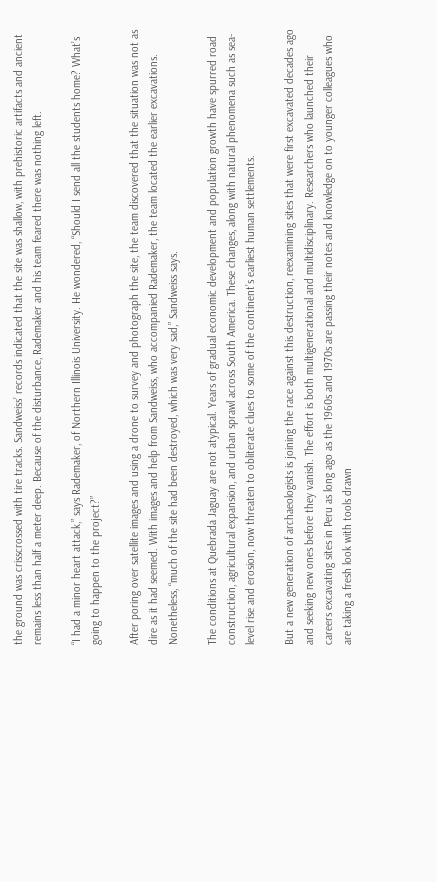the ground was crisscrossed with tire tracks. Sandweiss’ records indicated that the site was shallow, with prehistoric artifacts and ancient remains less than half a meter deep. Because of the disturbance, Rademaker and his team feared there was nothing left.

“I had a minor heart attack,” says Rademaker, of Northern Illinois University. He wondered, “Should I send all the students home? What’s going to happen to the project?”

After poring over satellite images and using a drone to survey and photograph the site, the team discovered that the situation was not as dire as it had seemed. With images and help from Sandweiss, who accompanied Rademaker, the team located the earlier excavations. Nonetheless, “much of the site had been destroyed, which was very sad,” Sandweiss says.

The conditions at Quebrada Jaguay are not atypical. Years of gradual economic development and population growth have spurred road construction, agricultural expansion, and urban sprawl across South America. These changes, along with natural phenomena such as sea-level rise and erosion, now threaten to obliterate clues to some of the continent’s earliest human settlements.

But a new generation of archaeologists is joining the race against this destruction, reexamining sites that were first excavated decades ago and seeking new ones before they vanish. The effort is both multigenerational and multidisciplinary. Researchers who launched their careers excavating sites in Peru as long ago as the 1960s and 1970s are passing their notes and knowledge on to younger colleagues who are taking a fresh look with tools drawn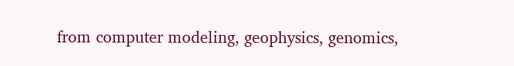from computer modeling, geophysics, genomics,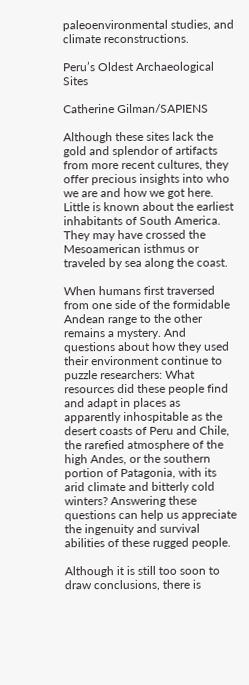paleoenvironmental studies, and climate reconstructions.

Peru’s Oldest Archaeological Sites

Catherine Gilman/SAPIENS

Although these sites lack the gold and splendor of artifacts from more recent cultures, they offer precious insights into who we are and how we got here. Little is known about the earliest inhabitants of South America. They may have crossed the Mesoamerican isthmus or traveled by sea along the coast.

When humans first traversed from one side of the formidable Andean range to the other remains a mystery. And questions about how they used their environment continue to puzzle researchers: What resources did these people find and adapt in places as apparently inhospitable as the desert coasts of Peru and Chile, the rarefied atmosphere of the high Andes, or the southern portion of Patagonia, with its arid climate and bitterly cold winters? Answering these questions can help us appreciate the ingenuity and survival abilities of these rugged people.

Although it is still too soon to draw conclusions, there is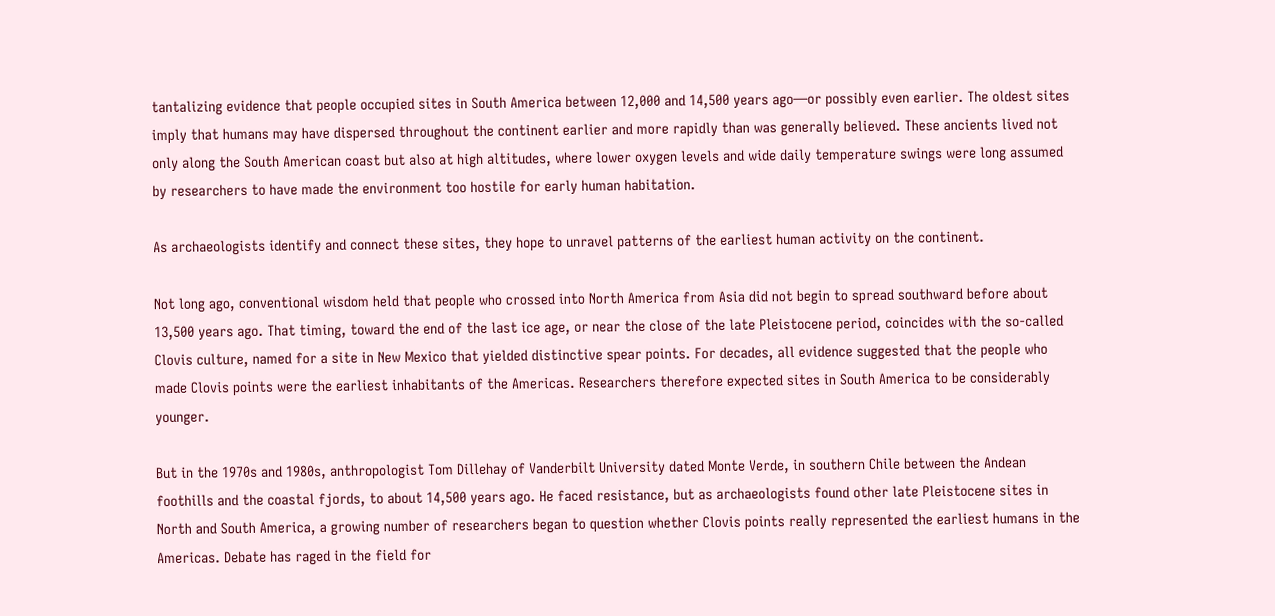tantalizing evidence that people occupied sites in South America between 12,000 and 14,500 years ago—or possibly even earlier. The oldest sites imply that humans may have dispersed throughout the continent earlier and more rapidly than was generally believed. These ancients lived not only along the South American coast but also at high altitudes, where lower oxygen levels and wide daily temperature swings were long assumed by researchers to have made the environment too hostile for early human habitation.

As archaeologists identify and connect these sites, they hope to unravel patterns of the earliest human activity on the continent.

Not long ago, conventional wisdom held that people who crossed into North America from Asia did not begin to spread southward before about 13,500 years ago. That timing, toward the end of the last ice age, or near the close of the late Pleistocene period, coincides with the so-called Clovis culture, named for a site in New Mexico that yielded distinctive spear points. For decades, all evidence suggested that the people who made Clovis points were the earliest inhabitants of the Americas. Researchers therefore expected sites in South America to be considerably younger.

But in the 1970s and 1980s, anthropologist Tom Dillehay of Vanderbilt University dated Monte Verde, in southern Chile between the Andean foothills and the coastal fjords, to about 14,500 years ago. He faced resistance, but as archaeologists found other late Pleistocene sites in North and South America, a growing number of researchers began to question whether Clovis points really represented the earliest humans in the Americas. Debate has raged in the field for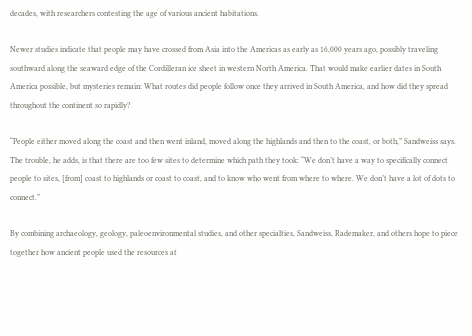decades, with researchers contesting the age of various ancient habitations.

Newer studies indicate that people may have crossed from Asia into the Americas as early as 16,000 years ago, possibly traveling southward along the seaward edge of the Cordilleran ice sheet in western North America. That would make earlier dates in South America possible, but mysteries remain: What routes did people follow once they arrived in South America, and how did they spread throughout the continent so rapidly?

“People either moved along the coast and then went inland, moved along the highlands and then to the coast, or both,” Sandweiss says. The trouble, he adds, is that there are too few sites to determine which path they took: “We don’t have a way to specifically connect people to sites, [from] coast to highlands or coast to coast, and to know who went from where to where. We don’t have a lot of dots to connect.”

By combining archaeology, geology, paleoenvironmental studies, and other specialties, Sandweiss, Rademaker, and others hope to piece together how ancient people used the resources at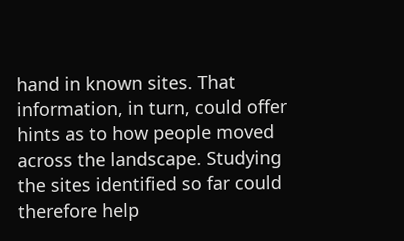hand in known sites. That information, in turn, could offer hints as to how people moved across the landscape. Studying the sites identified so far could therefore help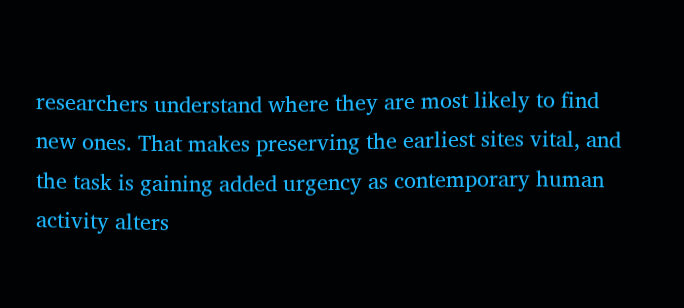researchers understand where they are most likely to find new ones. That makes preserving the earliest sites vital, and the task is gaining added urgency as contemporary human activity alters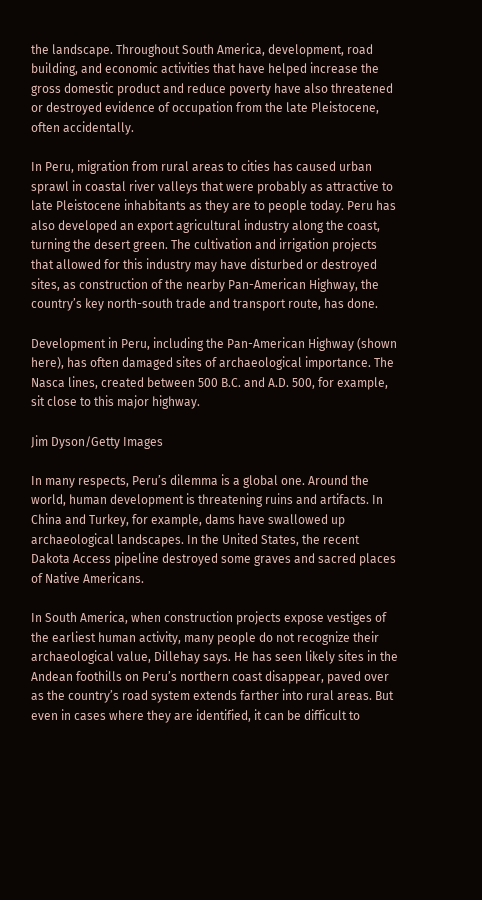the landscape. Throughout South America, development, road building, and economic activities that have helped increase the gross domestic product and reduce poverty have also threatened or destroyed evidence of occupation from the late Pleistocene, often accidentally.

In Peru, migration from rural areas to cities has caused urban sprawl in coastal river valleys that were probably as attractive to late Pleistocene inhabitants as they are to people today. Peru has also developed an export agricultural industry along the coast, turning the desert green. The cultivation and irrigation projects that allowed for this industry may have disturbed or destroyed sites, as construction of the nearby Pan-American Highway, the country’s key north-south trade and transport route, has done.

Development in Peru, including the Pan-American Highway (shown here), has often damaged sites of archaeological importance. The Nasca lines, created between 500 B.C. and A.D. 500, for example, sit close to this major highway.

Jim Dyson/Getty Images

In many respects, Peru’s dilemma is a global one. Around the world, human development is threatening ruins and artifacts. In China and Turkey, for example, dams have swallowed up archaeological landscapes. In the United States, the recent Dakota Access pipeline destroyed some graves and sacred places of Native Americans.

In South America, when construction projects expose vestiges of the earliest human activity, many people do not recognize their archaeological value, Dillehay says. He has seen likely sites in the Andean foothills on Peru’s northern coast disappear, paved over as the country’s road system extends farther into rural areas. But even in cases where they are identified, it can be difficult to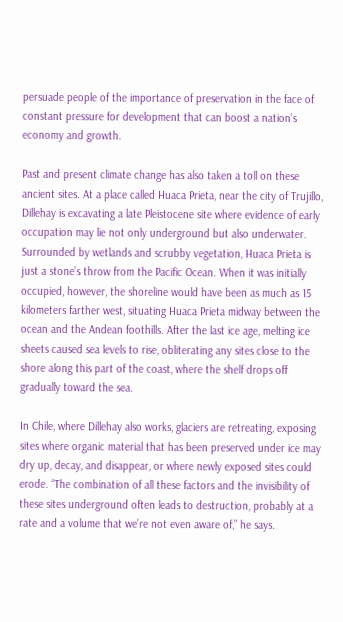persuade people of the importance of preservation in the face of constant pressure for development that can boost a nation’s economy and growth.

Past and present climate change has also taken a toll on these ancient sites. At a place called Huaca Prieta, near the city of Trujillo, Dillehay is excavating a late Pleistocene site where evidence of early occupation may lie not only underground but also underwater. Surrounded by wetlands and scrubby vegetation, Huaca Prieta is just a stone’s throw from the Pacific Ocean. When it was initially occupied, however, the shoreline would have been as much as 15 kilometers farther west, situating Huaca Prieta midway between the ocean and the Andean foothills. After the last ice age, melting ice sheets caused sea levels to rise, obliterating any sites close to the shore along this part of the coast, where the shelf drops off gradually toward the sea.

In Chile, where Dillehay also works, glaciers are retreating, exposing sites where organic material that has been preserved under ice may dry up, decay, and disappear, or where newly exposed sites could erode. “The combination of all these factors and the invisibility of these sites underground often leads to destruction, probably at a rate and a volume that we’re not even aware of,” he says.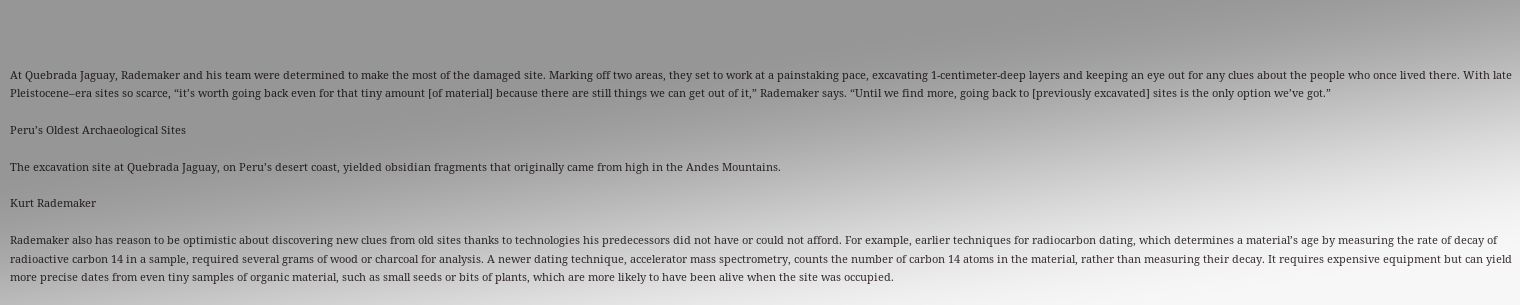At Quebrada Jaguay, Rademaker and his team were determined to make the most of the damaged site. Marking off two areas, they set to work at a painstaking pace, excavating 1-centimeter-deep layers and keeping an eye out for any clues about the people who once lived there. With late Pleistocene–era sites so scarce, “it’s worth going back even for that tiny amount [of material] because there are still things we can get out of it,” Rademaker says. “Until we find more, going back to [previously excavated] sites is the only option we’ve got.”

Peru’s Oldest Archaeological Sites

The excavation site at Quebrada Jaguay, on Peru’s desert coast, yielded obsidian fragments that originally came from high in the Andes Mountains.

Kurt Rademaker

Rademaker also has reason to be optimistic about discovering new clues from old sites thanks to technologies his predecessors did not have or could not afford. For example, earlier techniques for radiocarbon dating, which determines a material’s age by measuring the rate of decay of radioactive carbon 14 in a sample, required several grams of wood or charcoal for analysis. A newer dating technique, accelerator mass spectrometry, counts the number of carbon 14 atoms in the material, rather than measuring their decay. It requires expensive equipment but can yield more precise dates from even tiny samples of organic material, such as small seeds or bits of plants, which are more likely to have been alive when the site was occupied.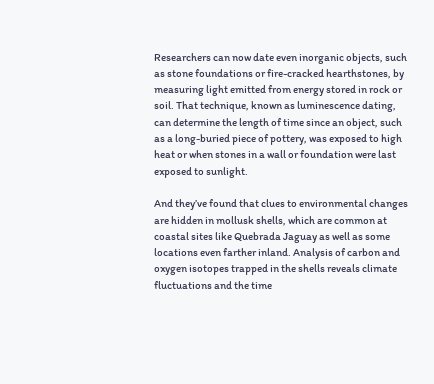Researchers can now date even inorganic objects, such as stone foundations or fire-cracked hearthstones, by measuring light emitted from energy stored in rock or soil. That technique, known as luminescence dating, can determine the length of time since an object, such as a long-buried piece of pottery, was exposed to high heat or when stones in a wall or foundation were last exposed to sunlight.

And they’ve found that clues to environmental changes are hidden in mollusk shells, which are common at coastal sites like Quebrada Jaguay as well as some locations even farther inland. Analysis of carbon and oxygen isotopes trapped in the shells reveals climate fluctuations and the time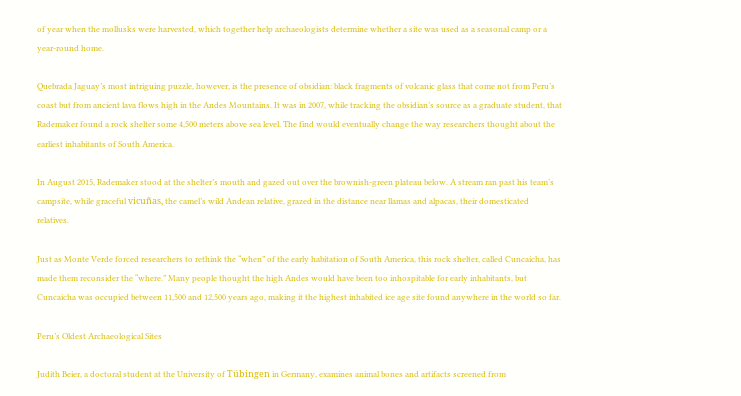of year when the mollusks were harvested, which together help archaeologists determine whether a site was used as a seasonal camp or a year-round home.

Quebrada Jaguay’s most intriguing puzzle, however, is the presence of obsidian: black fragments of volcanic glass that come not from Peru’s coast but from ancient lava flows high in the Andes Mountains. It was in 2007, while tracking the obsidian’s source as a graduate student, that Rademaker found a rock shelter some 4,500 meters above sea level. The find would eventually change the way researchers thought about the earliest inhabitants of South America.

In August 2015, Rademaker stood at the shelter’s mouth and gazed out over the brownish-green plateau below. A stream ran past his team’s campsite, while graceful vicuñas, the camel’s wild Andean relative, grazed in the distance near llamas and alpacas, their domesticated relatives.

Just as Monte Verde forced researchers to rethink the “when” of the early habitation of South America, this rock shelter, called Cuncaicha, has made them reconsider the “where.” Many people thought the high Andes would have been too inhospitable for early inhabitants, but Cuncaicha was occupied between 11,500 and 12,500 years ago, making it the highest inhabited ice age site found anywhere in the world so far.

Peru’s Oldest Archaeological Sites

Judith Beier, a doctoral student at the University of Tübingen in Germany, examines animal bones and artifacts screened from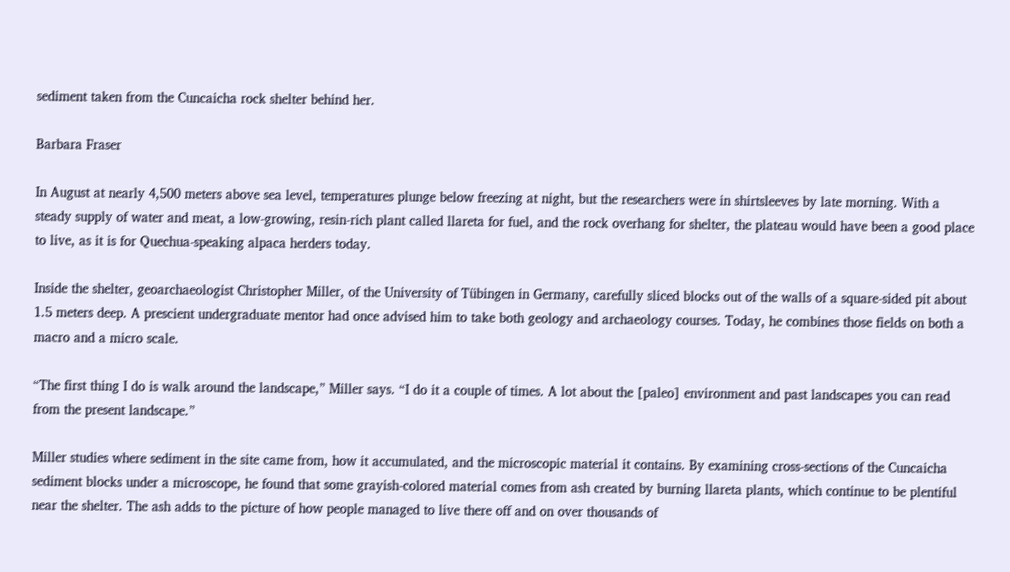sediment taken from the Cuncaicha rock shelter behind her.

Barbara Fraser

In August at nearly 4,500 meters above sea level, temperatures plunge below freezing at night, but the researchers were in shirtsleeves by late morning. With a steady supply of water and meat, a low-growing, resin-rich plant called llareta for fuel, and the rock overhang for shelter, the plateau would have been a good place to live, as it is for Quechua-speaking alpaca herders today.

Inside the shelter, geoarchaeologist Christopher Miller, of the University of Tübingen in Germany, carefully sliced blocks out of the walls of a square-sided pit about 1.5 meters deep. A prescient undergraduate mentor had once advised him to take both geology and archaeology courses. Today, he combines those fields on both a macro and a micro scale.

“The first thing I do is walk around the landscape,” Miller says. “I do it a couple of times. A lot about the [paleo] environment and past landscapes you can read from the present landscape.”

Miller studies where sediment in the site came from, how it accumulated, and the microscopic material it contains. By examining cross-sections of the Cuncaicha sediment blocks under a microscope, he found that some grayish-colored material comes from ash created by burning llareta plants, which continue to be plentiful near the shelter. The ash adds to the picture of how people managed to live there off and on over thousands of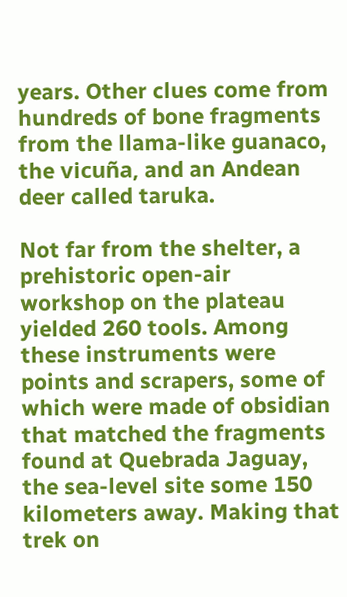years. Other clues come from hundreds of bone fragments from the llama-like guanaco, the vicuña, and an Andean deer called taruka.

Not far from the shelter, a prehistoric open-air workshop on the plateau yielded 260 tools. Among these instruments were points and scrapers, some of which were made of obsidian that matched the fragments found at Quebrada Jaguay, the sea-level site some 150 kilometers away. Making that trek on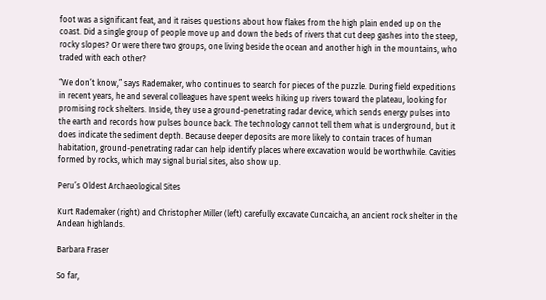foot was a significant feat, and it raises questions about how flakes from the high plain ended up on the coast. Did a single group of people move up and down the beds of rivers that cut deep gashes into the steep, rocky slopes? Or were there two groups, one living beside the ocean and another high in the mountains, who traded with each other?

“We don’t know,” says Rademaker, who continues to search for pieces of the puzzle. During field expeditions in recent years, he and several colleagues have spent weeks hiking up rivers toward the plateau, looking for promising rock shelters. Inside, they use a ground-penetrating radar device, which sends energy pulses into the earth and records how pulses bounce back. The technology cannot tell them what is underground, but it does indicate the sediment depth. Because deeper deposits are more likely to contain traces of human habitation, ground-penetrating radar can help identify places where excavation would be worthwhile. Cavities formed by rocks, which may signal burial sites, also show up.

Peru’s Oldest Archaeological Sites

Kurt Rademaker (right) and Christopher Miller (left) carefully excavate Cuncaicha, an ancient rock shelter in the Andean highlands.

Barbara Fraser

So far,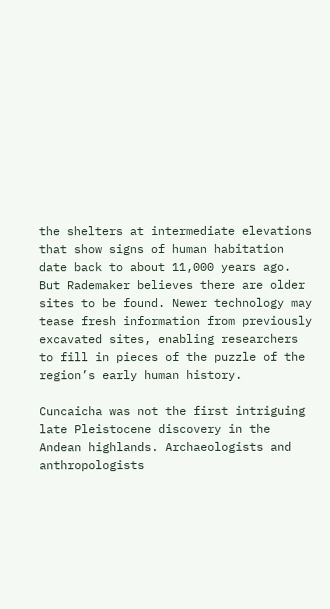the shelters at intermediate elevations that show signs of human habitation date back to about 11,000 years ago. But Rademaker believes there are older sites to be found. Newer technology may tease fresh information from previously excavated sites, enabling researchers to fill in pieces of the puzzle of the region’s early human history.

Cuncaicha was not the first intriguing late Pleistocene discovery in the Andean highlands. Archaeologists and anthropologists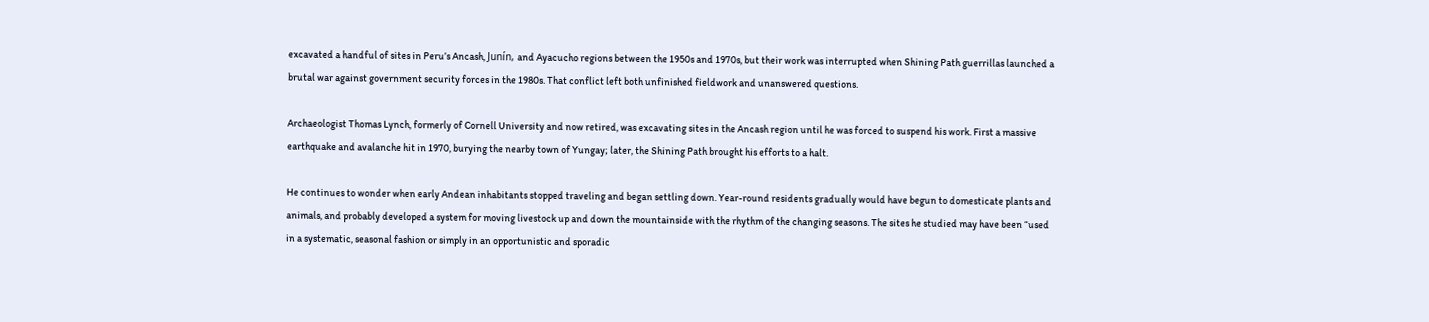excavated a handful of sites in Peru’s Ancash, Junín, and Ayacucho regions between the 1950s and 1970s, but their work was interrupted when Shining Path guerrillas launched a brutal war against government security forces in the 1980s. That conflict left both unfinished fieldwork and unanswered questions.

Archaeologist Thomas Lynch, formerly of Cornell University and now retired, was excavating sites in the Ancash region until he was forced to suspend his work. First a massive earthquake and avalanche hit in 1970, burying the nearby town of Yungay; later, the Shining Path brought his efforts to a halt.

He continues to wonder when early Andean inhabitants stopped traveling and began settling down. Year-round residents gradually would have begun to domesticate plants and animals, and probably developed a system for moving livestock up and down the mountainside with the rhythm of the changing seasons. The sites he studied may have been “used in a systematic, seasonal fashion or simply in an opportunistic and sporadic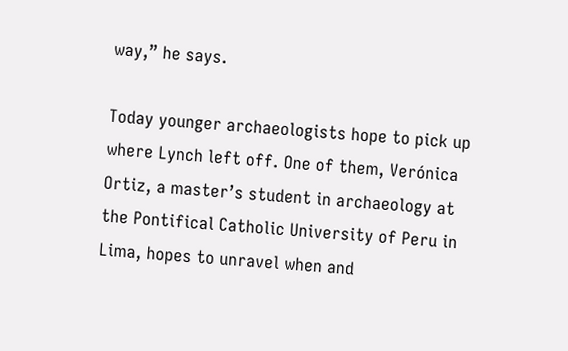way,” he says.

Today younger archaeologists hope to pick up where Lynch left off. One of them, Verónica Ortiz, a master’s student in archaeology at the Pontifical Catholic University of Peru in Lima, hopes to unravel when and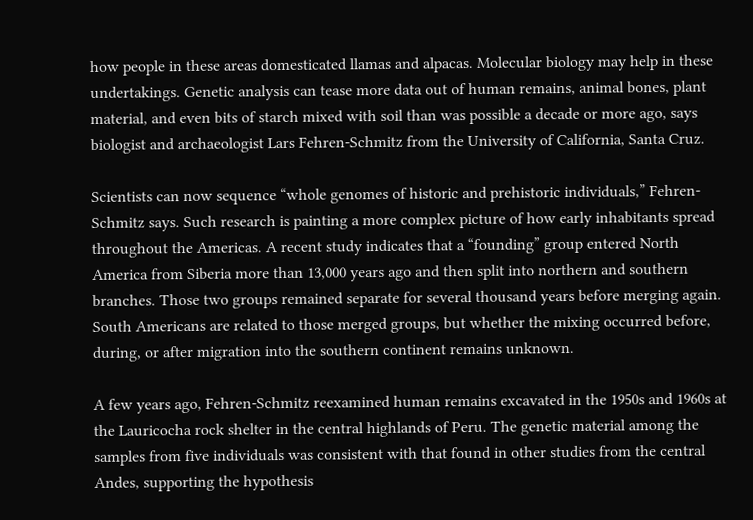how people in these areas domesticated llamas and alpacas. Molecular biology may help in these undertakings. Genetic analysis can tease more data out of human remains, animal bones, plant material, and even bits of starch mixed with soil than was possible a decade or more ago, says biologist and archaeologist Lars Fehren-Schmitz from the University of California, Santa Cruz.

Scientists can now sequence “whole genomes of historic and prehistoric individuals,” Fehren-Schmitz says. Such research is painting a more complex picture of how early inhabitants spread throughout the Americas. A recent study indicates that a “founding” group entered North America from Siberia more than 13,000 years ago and then split into northern and southern branches. Those two groups remained separate for several thousand years before merging again. South Americans are related to those merged groups, but whether the mixing occurred before, during, or after migration into the southern continent remains unknown.

A few years ago, Fehren-Schmitz reexamined human remains excavated in the 1950s and 1960s at the Lauricocha rock shelter in the central highlands of Peru. The genetic material among the samples from five individuals was consistent with that found in other studies from the central Andes, supporting the hypothesis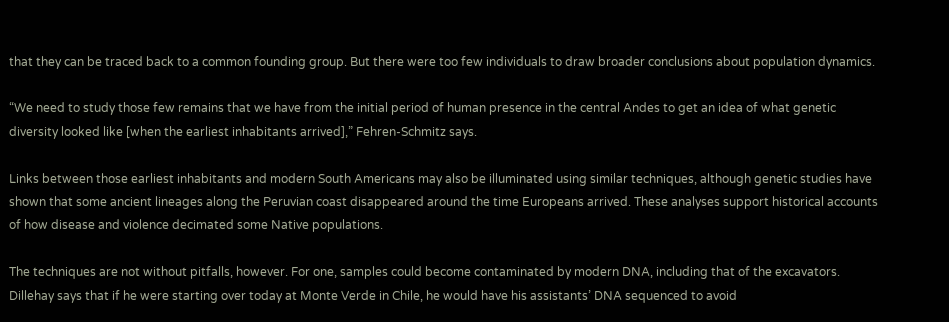that they can be traced back to a common founding group. But there were too few individuals to draw broader conclusions about population dynamics.

“We need to study those few remains that we have from the initial period of human presence in the central Andes to get an idea of what genetic diversity looked like [when the earliest inhabitants arrived],” Fehren-Schmitz says.

Links between those earliest inhabitants and modern South Americans may also be illuminated using similar techniques, although genetic studies have shown that some ancient lineages along the Peruvian coast disappeared around the time Europeans arrived. These analyses support historical accounts of how disease and violence decimated some Native populations.

The techniques are not without pitfalls, however. For one, samples could become contaminated by modern DNA, including that of the excavators. Dillehay says that if he were starting over today at Monte Verde in Chile, he would have his assistants’ DNA sequenced to avoid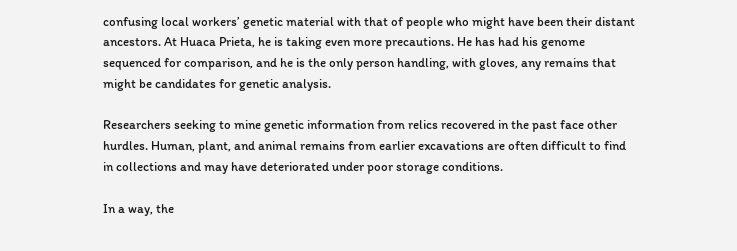confusing local workers’ genetic material with that of people who might have been their distant ancestors. At Huaca Prieta, he is taking even more precautions. He has had his genome sequenced for comparison, and he is the only person handling, with gloves, any remains that might be candidates for genetic analysis.

Researchers seeking to mine genetic information from relics recovered in the past face other hurdles. Human, plant, and animal remains from earlier excavations are often difficult to find in collections and may have deteriorated under poor storage conditions.

In a way, the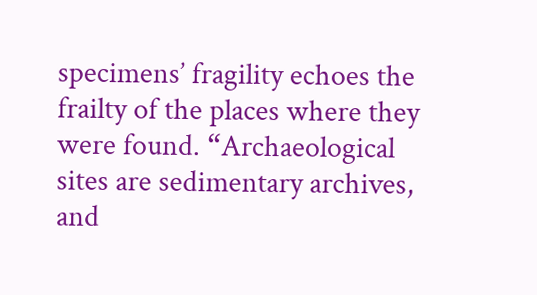specimens’ fragility echoes the frailty of the places where they were found. “Archaeological sites are sedimentary archives, and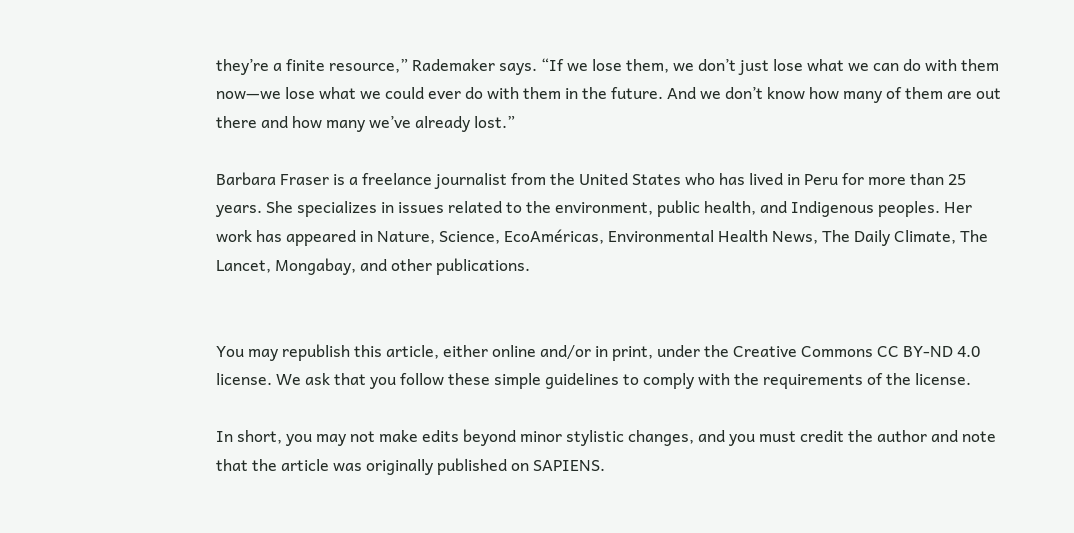they’re a finite resource,” Rademaker says. “If we lose them, we don’t just lose what we can do with them now—we lose what we could ever do with them in the future. And we don’t know how many of them are out there and how many we’ve already lost.”

Barbara Fraser is a freelance journalist from the United States who has lived in Peru for more than 25 years. She specializes in issues related to the environment, public health, and Indigenous peoples. Her work has appeared in Nature, Science, EcoAméricas, Environmental Health News, The Daily Climate, The Lancet, Mongabay, and other publications.


You may republish this article, either online and/or in print, under the Creative Commons CC BY-ND 4.0 license. We ask that you follow these simple guidelines to comply with the requirements of the license.

In short, you may not make edits beyond minor stylistic changes, and you must credit the author and note that the article was originally published on SAPIENS.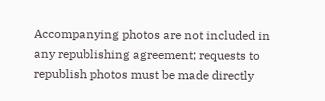Accompanying photos are not included in any republishing agreement; requests to republish photos must be made directly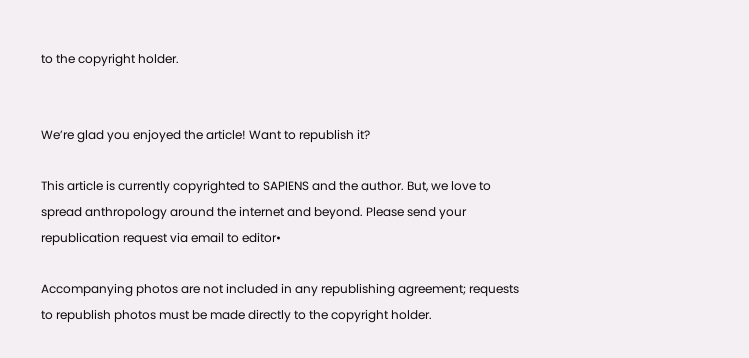to the copyright holder.


We’re glad you enjoyed the article! Want to republish it?

This article is currently copyrighted to SAPIENS and the author. But, we love to spread anthropology around the internet and beyond. Please send your republication request via email to editor•

Accompanying photos are not included in any republishing agreement; requests to republish photos must be made directly to the copyright holder.